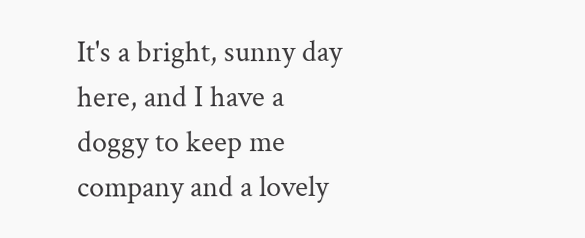It's a bright, sunny day here, and I have a doggy to keep me company and a lovely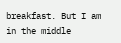breakfast. But I am in the middle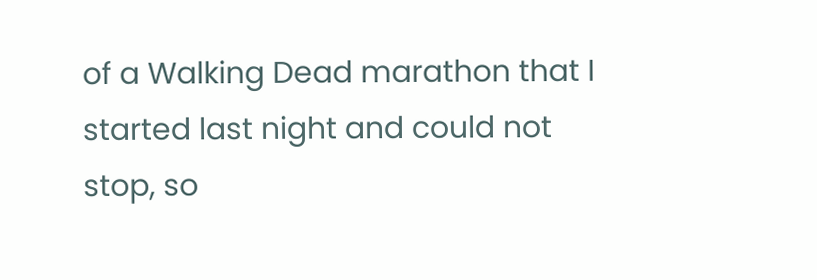of a Walking Dead marathon that I started last night and could not stop, so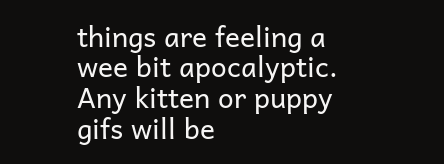things are feeling a wee bit apocalyptic. Any kitten or puppy gifs will be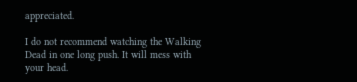appreciated.

I do not recommend watching the Walking Dead in one long push. It will mess with your head.